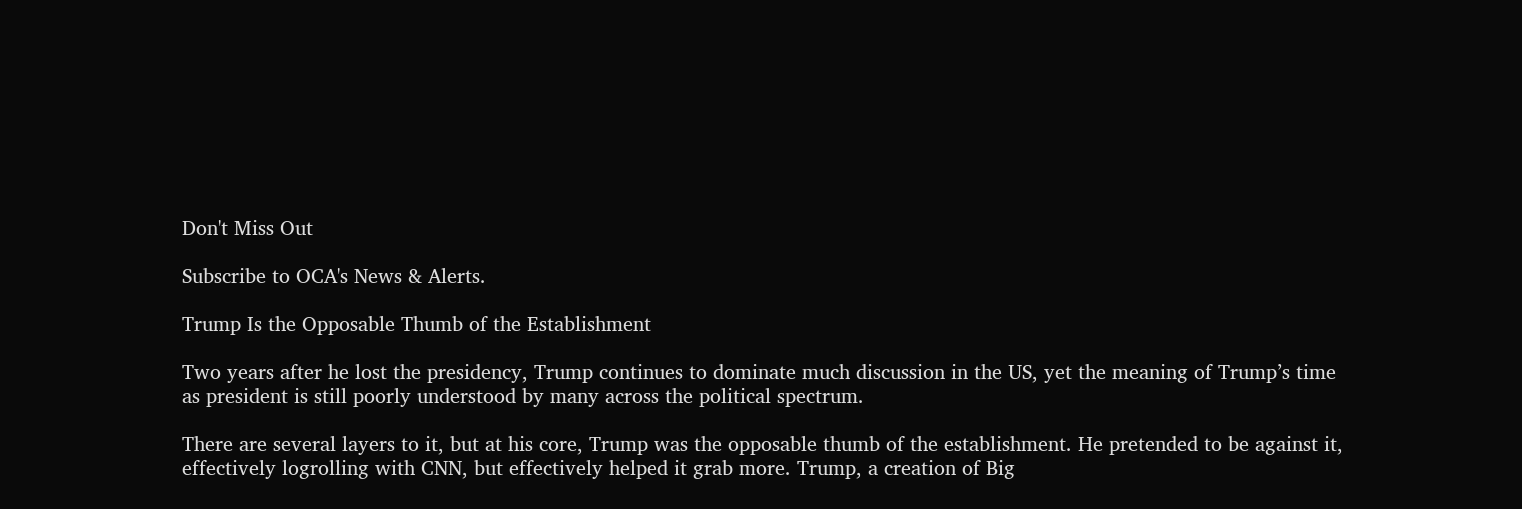Don't Miss Out

Subscribe to OCA's News & Alerts.

Trump Is the Opposable Thumb of the Establishment

Two years after he lost the presidency, Trump continues to dominate much discussion in the US, yet the meaning of Trump’s time as president is still poorly understood by many across the political spectrum.

There are several layers to it, but at his core, Trump was the opposable thumb of the establishment. He pretended to be against it, effectively logrolling with CNN, but effectively helped it grab more. Trump, a creation of Big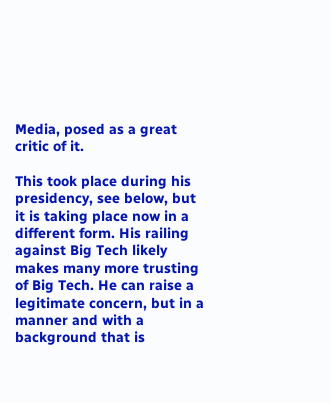Media, posed as a great critic of it.

This took place during his presidency, see below, but it is taking place now in a different form. His railing against Big Tech likely makes many more trusting of Big Tech. He can raise a legitimate concern, but in a manner and with a background that is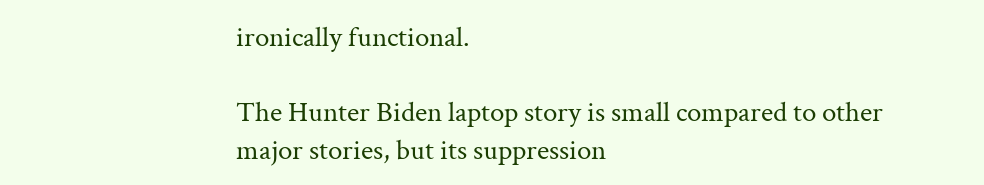ironically functional.

The Hunter Biden laptop story is small compared to other major stories, but its suppression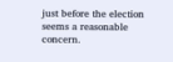just before the election seems a reasonable concern.